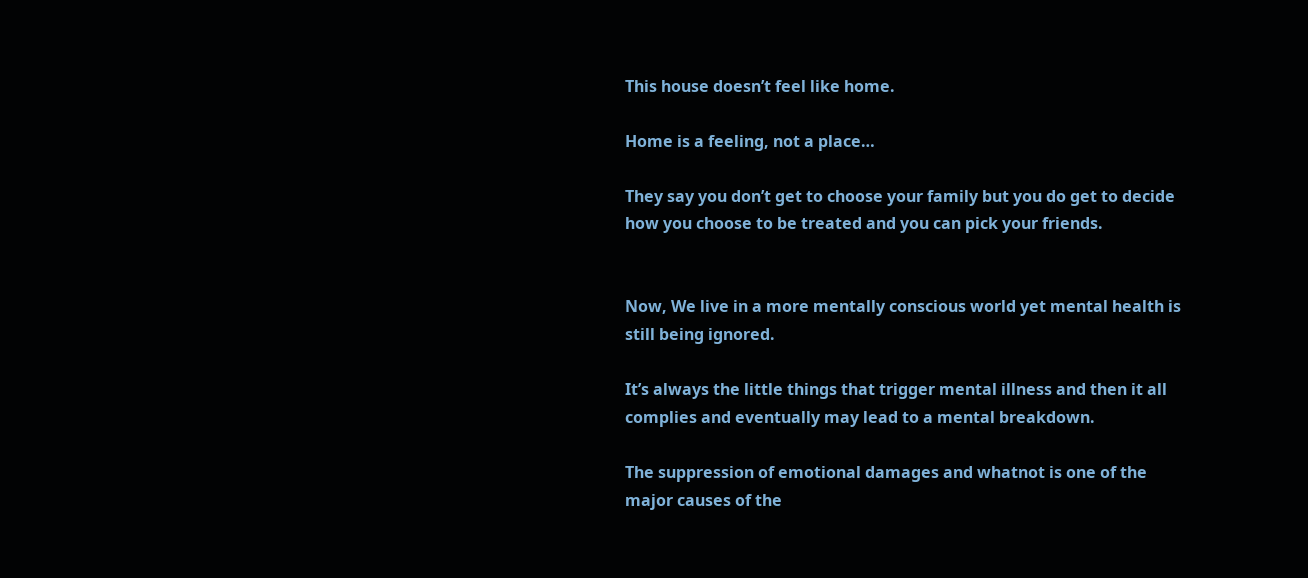This house doesn’t feel like home.

Home is a feeling, not a place…

They say you don’t get to choose your family but you do get to decide how you choose to be treated and you can pick your friends.


Now, We live in a more mentally conscious world yet mental health is still being ignored.

It’s always the little things that trigger mental illness and then it all complies and eventually may lead to a mental breakdown.

The suppression of emotional damages and whatnot is one of the major causes of the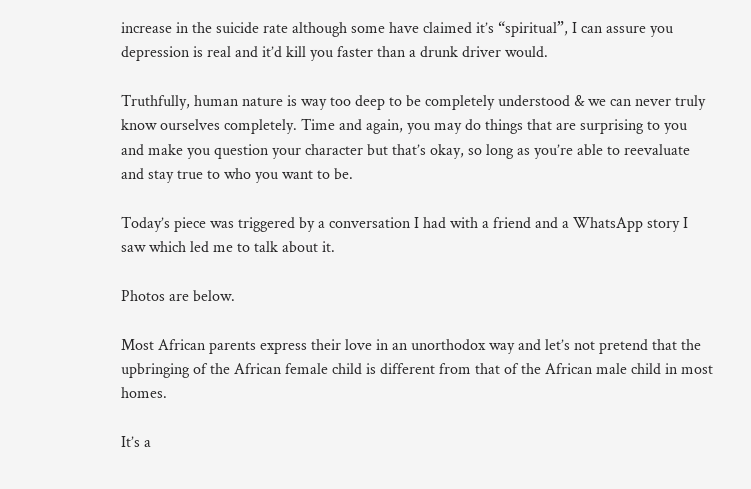increase in the suicide rate although some have claimed it’s “spiritual”, I can assure you depression is real and it’d kill you faster than a drunk driver would.

Truthfully, human nature is way too deep to be completely understood & we can never truly know ourselves completely. Time and again, you may do things that are surprising to you and make you question your character but that’s okay, so long as you’re able to reevaluate and stay true to who you want to be.

Today’s piece was triggered by a conversation I had with a friend and a WhatsApp story I saw which led me to talk about it.

Photos are below.

Most African parents express their love in an unorthodox way and let’s not pretend that the upbringing of the African female child is different from that of the African male child in most homes.

It’s a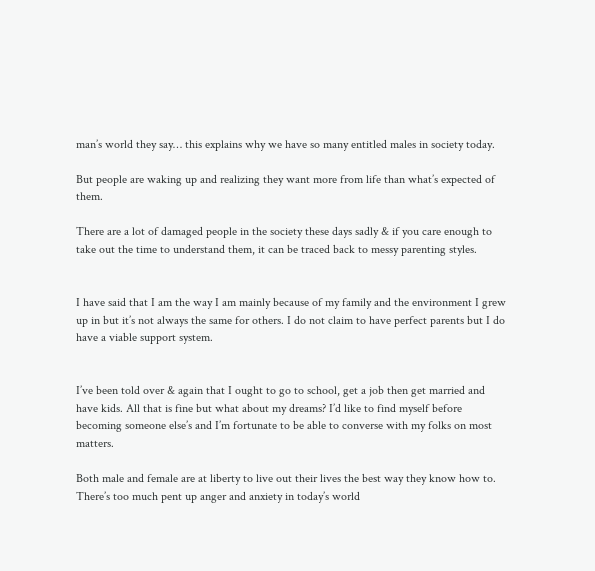man’s world they say… this explains why we have so many entitled males in society today.

But people are waking up and realizing they want more from life than what’s expected of them.

There are a lot of damaged people in the society these days sadly & if you care enough to take out the time to understand them, it can be traced back to messy parenting styles.


I have said that I am the way I am mainly because of my family and the environment I grew up in but it’s not always the same for others. I do not claim to have perfect parents but I do have a viable support system.


I’ve been told over & again that I ought to go to school, get a job then get married and have kids. All that is fine but what about my dreams? I’d like to find myself before becoming someone else’s and I’m fortunate to be able to converse with my folks on most matters.

Both male and female are at liberty to live out their lives the best way they know how to. There’s too much pent up anger and anxiety in today’s world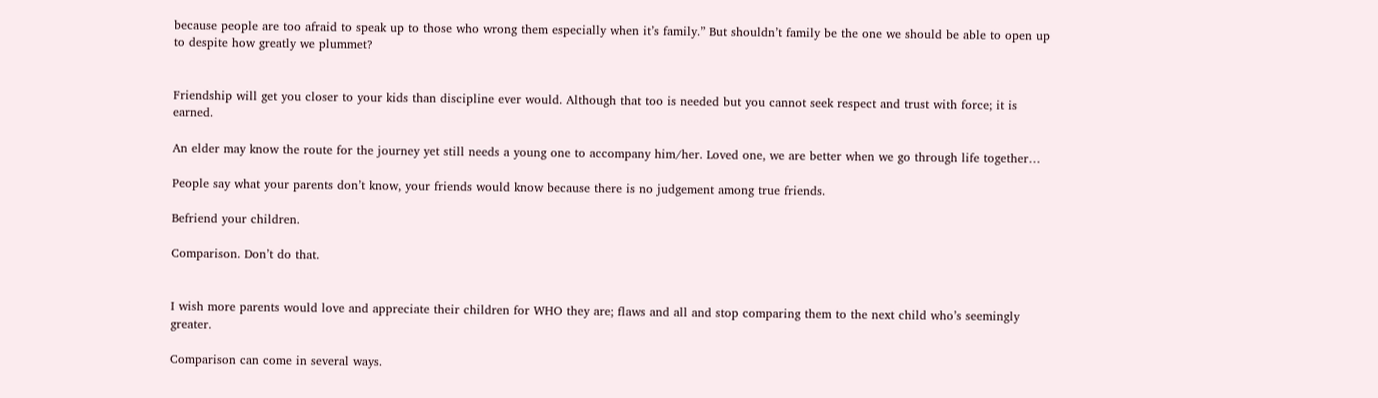because people are too afraid to speak up to those who wrong them especially when it’s family.” But shouldn’t family be the one we should be able to open up to despite how greatly we plummet?


Friendship will get you closer to your kids than discipline ever would. Although that too is needed but you cannot seek respect and trust with force; it is earned.

An elder may know the route for the journey yet still needs a young one to accompany him/her. Loved one, we are better when we go through life together…

People say what your parents don’t know, your friends would know because there is no judgement among true friends.

Befriend your children.

Comparison. Don’t do that.


I wish more parents would love and appreciate their children for WHO they are; flaws and all and stop comparing them to the next child who’s seemingly greater.

Comparison can come in several ways.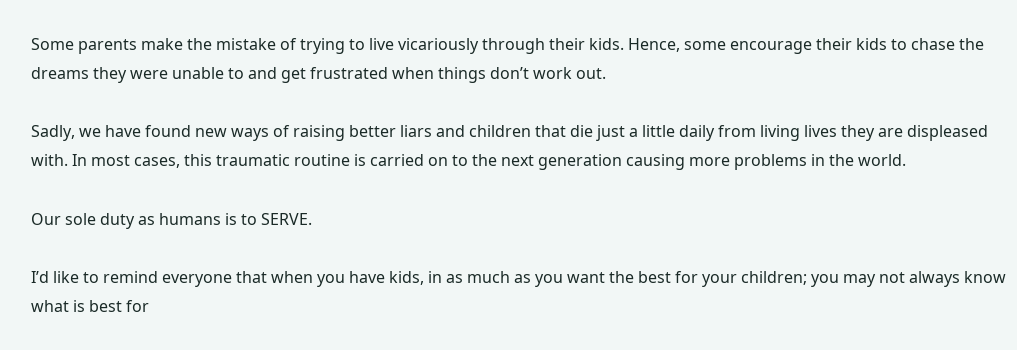Some parents make the mistake of trying to live vicariously through their kids. Hence, some encourage their kids to chase the dreams they were unable to and get frustrated when things don’t work out.

Sadly, we have found new ways of raising better liars and children that die just a little daily from living lives they are displeased with. In most cases, this traumatic routine is carried on to the next generation causing more problems in the world.

Our sole duty as humans is to SERVE.

I’d like to remind everyone that when you have kids, in as much as you want the best for your children; you may not always know what is best for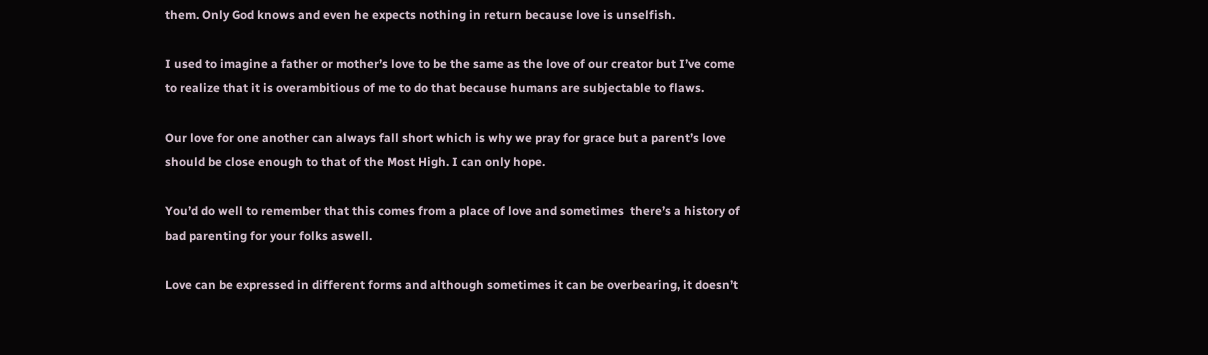them. Only God knows and even he expects nothing in return because love is unselfish.

I used to imagine a father or mother’s love to be the same as the love of our creator but I’ve come to realize that it is overambitious of me to do that because humans are subjectable to flaws.

Our love for one another can always fall short which is why we pray for grace but a parent’s love should be close enough to that of the Most High. I can only hope.

You’d do well to remember that this comes from a place of love and sometimes  there’s a history of bad parenting for your folks aswell.

Love can be expressed in different forms and although sometimes it can be overbearing, it doesn’t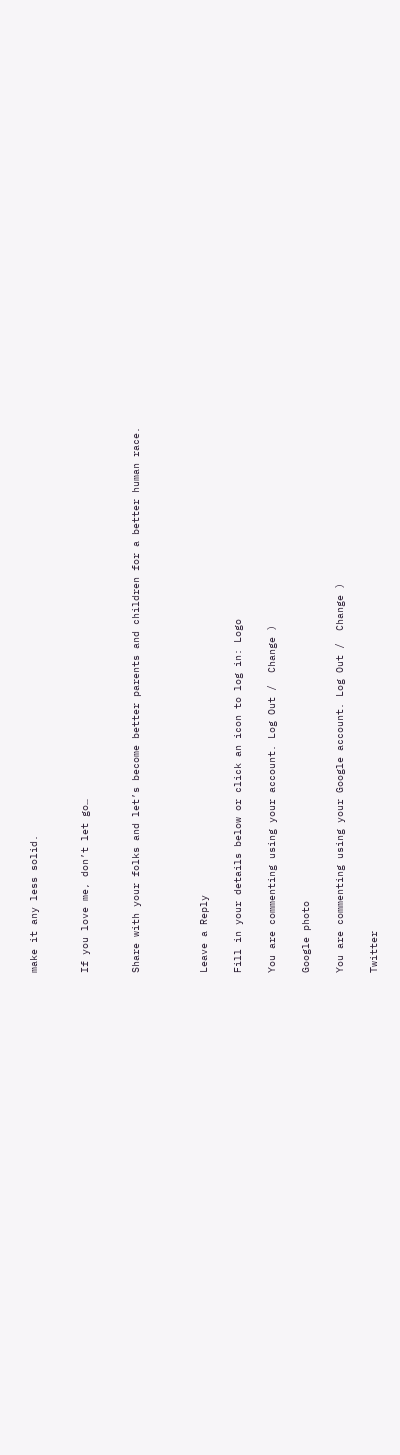make it any less solid.


If you love me, don’t let go…


Share with your folks and let’s become better parents and children for a better human race.



Leave a Reply

Fill in your details below or click an icon to log in: Logo

You are commenting using your account. Log Out /  Change )

Google photo

You are commenting using your Google account. Log Out /  Change )

Twitter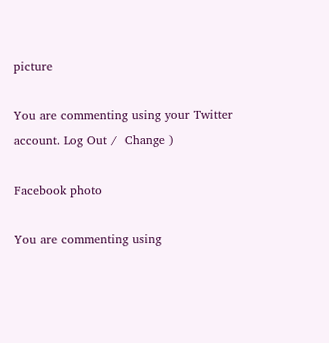picture

You are commenting using your Twitter account. Log Out /  Change )

Facebook photo

You are commenting using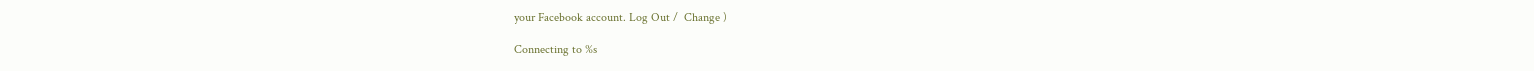your Facebook account. Log Out /  Change )

Connecting to %s